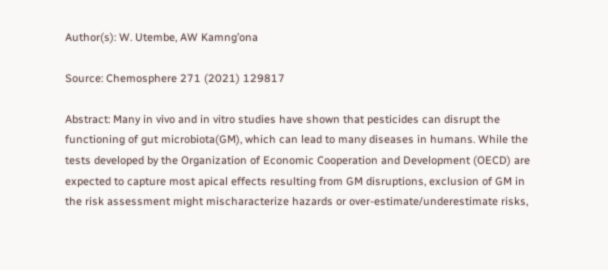Author(s): W. Utembe, AW Kamng’ona

Source: Chemosphere 271 (2021) 129817

Abstract: Many in vivo and in vitro studies have shown that pesticides can disrupt the functioning of gut microbiota(GM), which can lead to many diseases in humans. While the tests developed by the Organization of Economic Cooperation and Development (OECD) are expected to capture most apical effects resulting from GM disruptions, exclusion of GM in the risk assessment might mischaracterize hazards or over-estimate/underestimate risks,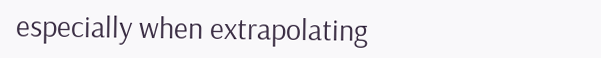especially when extrapolating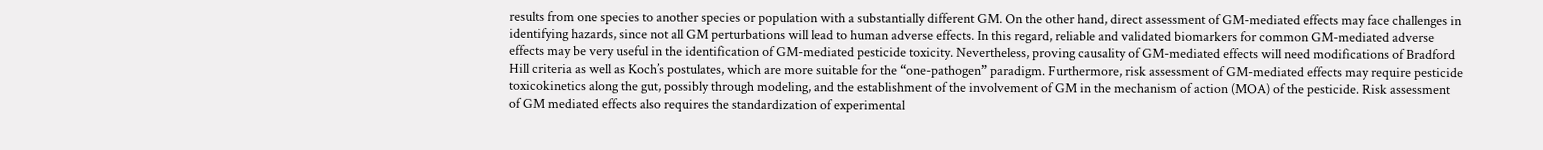results from one species to another species or population with a substantially different GM. On the other hand, direct assessment of GM-mediated effects may face challenges in identifying hazards, since not all GM perturbations will lead to human adverse effects. In this regard, reliable and validated biomarkers for common GM-mediated adverse effects may be very useful in the identification of GM-mediated pesticide toxicity. Nevertheless, proving causality of GM-mediated effects will need modifications of Bradford Hill criteria as well as Koch’s postulates, which are more suitable for the “one-pathogen” paradigm. Furthermore, risk assessment of GM-mediated effects may require pesticide toxicokinetics along the gut, possibly through modeling, and the establishment of the involvement of GM in the mechanism of action (MOA) of the pesticide. Risk assessment of GM mediated effects also requires the standardization of experimental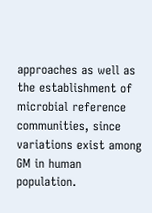approaches as well as the establishment of microbial reference communities, since variations exist among GM in human population.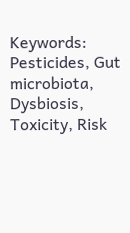Keywords: Pesticides, Gut microbiota, Dysbiosis, Toxicity, Risk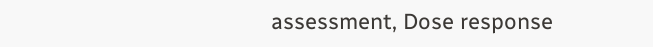assessment, Dose response